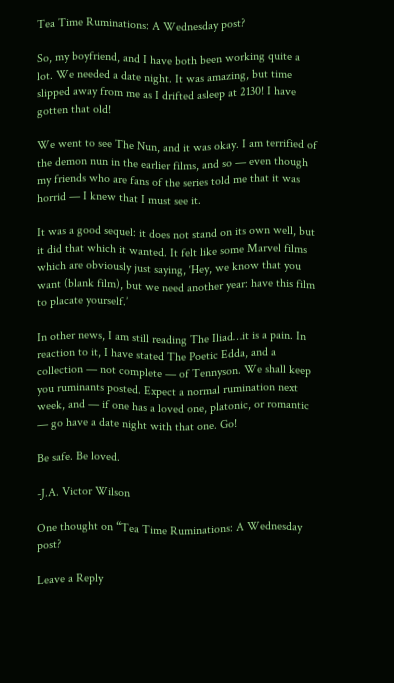Tea Time Ruminations: A Wednesday post?

So, my boyfriend, and I have both been working quite a lot. We needed a date night. It was amazing, but time slipped away from me as I drifted asleep at 2130! I have gotten that old!

We went to see The Nun, and it was okay. I am terrified of the demon nun in the earlier films, and so — even though my friends who are fans of the series told me that it was horrid — I knew that I must see it.

It was a good sequel: it does not stand on its own well, but it did that which it wanted. It felt like some Marvel films which are obviously just saying, ‘Hey, we know that you want (blank film), but we need another year: have this film to placate yourself.’

In other news, I am still reading The Iliad…it is a pain. In reaction to it, I have stated The Poetic Edda, and a collection — not complete — of Tennyson. We shall keep you ruminants posted. Expect a normal rumination next week, and — if one has a loved one, platonic, or romantic — go have a date night with that one. Go!

Be safe. Be loved.

-J.A. Victor Wilson

One thought on “Tea Time Ruminations: A Wednesday post?

Leave a Reply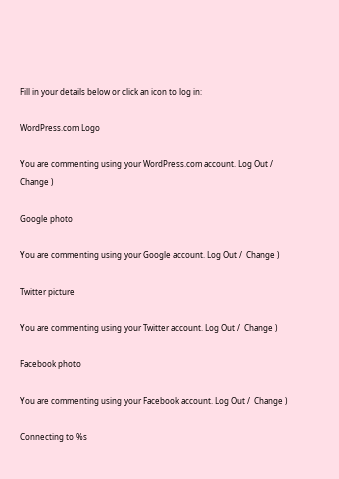Fill in your details below or click an icon to log in:

WordPress.com Logo

You are commenting using your WordPress.com account. Log Out /  Change )

Google photo

You are commenting using your Google account. Log Out /  Change )

Twitter picture

You are commenting using your Twitter account. Log Out /  Change )

Facebook photo

You are commenting using your Facebook account. Log Out /  Change )

Connecting to %s